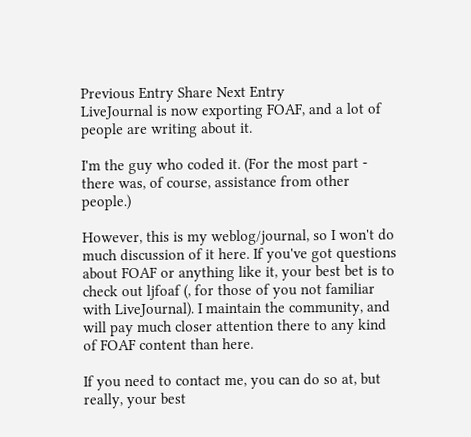Previous Entry Share Next Entry
LiveJournal is now exporting FOAF, and a lot of people are writing about it.

I'm the guy who coded it. (For the most part - there was, of course, assistance from other people.)

However, this is my weblog/journal, so I won't do much discussion of it here. If you've got questions about FOAF or anything like it, your best bet is to check out ljfoaf (, for those of you not familiar with LiveJournal). I maintain the community, and will pay much closer attention there to any kind of FOAF content than here.

If you need to contact me, you can do so at, but really, your best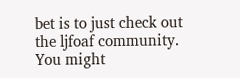bet is to just check out the ljfoaf community. You might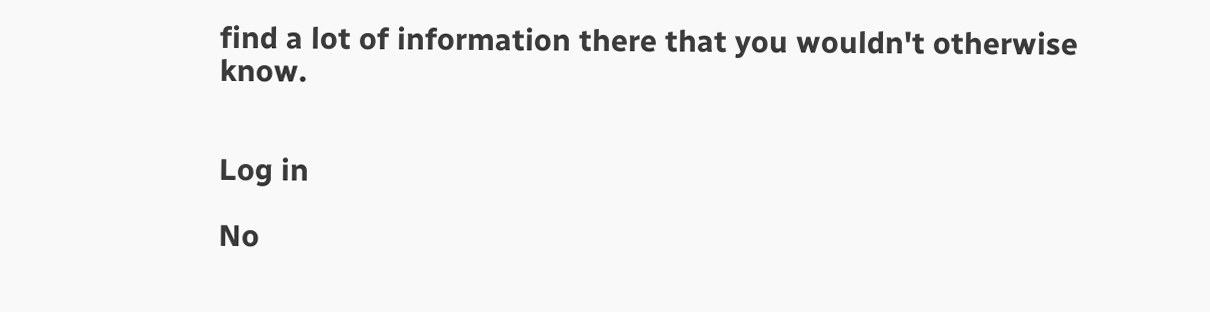find a lot of information there that you wouldn't otherwise know.


Log in

No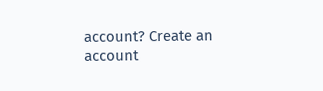account? Create an account